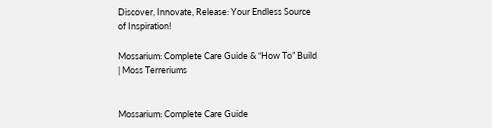Discover, Innovate, Release: Your Endless Source of Inspiration!

Mossarium: Complete Care Guide & “How To” Build | Moss Terreriums


Mossarium: Complete Care Guide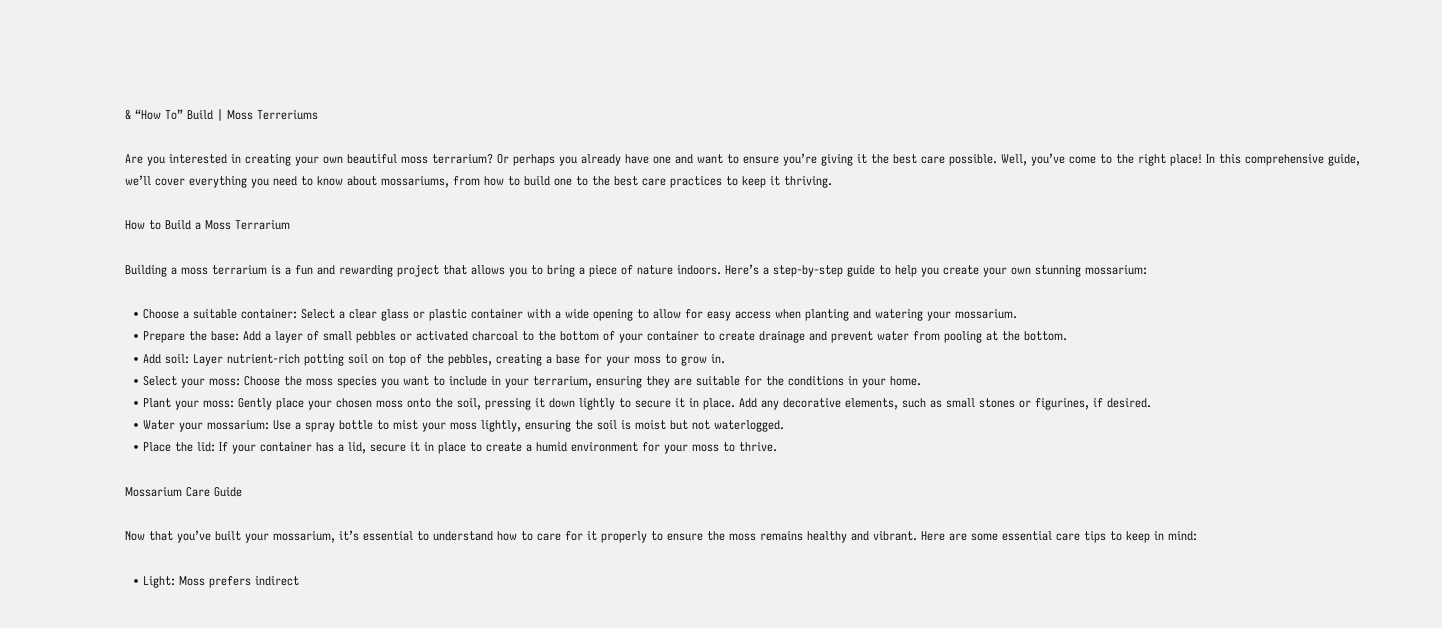& “How To” Build | Moss Terreriums

Are you interested in creating your own beautiful moss terrarium? Or perhaps you already have one and want to ensure you’re giving it the best care possible. Well, you’ve come to the right place! In this comprehensive guide, we’ll cover everything you need to know about mossariums, from how to build one to the best care practices to keep it thriving.

How to Build a Moss Terrarium

Building a moss terrarium is a fun and rewarding project that allows you to bring a piece of nature indoors. Here’s a step-by-step guide to help you create your own stunning mossarium:

  • Choose a suitable container: Select a clear glass or plastic container with a wide opening to allow for easy access when planting and watering your mossarium.
  • Prepare the base: Add a layer of small pebbles or activated charcoal to the bottom of your container to create drainage and prevent water from pooling at the bottom.
  • Add soil: Layer nutrient-rich potting soil on top of the pebbles, creating a base for your moss to grow in.
  • Select your moss: Choose the moss species you want to include in your terrarium, ensuring they are suitable for the conditions in your home.
  • Plant your moss: Gently place your chosen moss onto the soil, pressing it down lightly to secure it in place. Add any decorative elements, such as small stones or figurines, if desired.
  • Water your mossarium: Use a spray bottle to mist your moss lightly, ensuring the soil is moist but not waterlogged.
  • Place the lid: If your container has a lid, secure it in place to create a humid environment for your moss to thrive.

Mossarium Care Guide

Now that you’ve built your mossarium, it’s essential to understand how to care for it properly to ensure the moss remains healthy and vibrant. Here are some essential care tips to keep in mind:

  • Light: Moss prefers indirect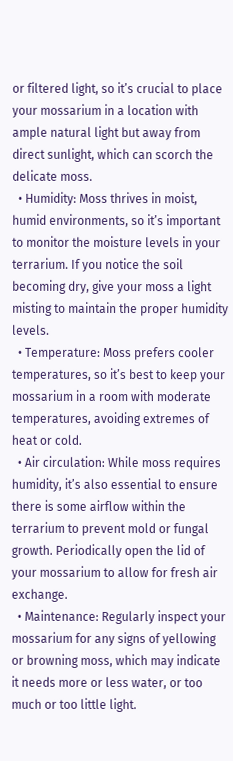or filtered light, so it’s crucial to place your mossarium in a location with ample natural light but away from direct sunlight, which can scorch the delicate moss.
  • Humidity: Moss thrives in moist, humid environments, so it’s important to monitor the moisture levels in your terrarium. If you notice the soil becoming dry, give your moss a light misting to maintain the proper humidity levels.
  • Temperature: Moss prefers cooler temperatures, so it’s best to keep your mossarium in a room with moderate temperatures, avoiding extremes of heat or cold.
  • Air circulation: While moss requires humidity, it’s also essential to ensure there is some airflow within the terrarium to prevent mold or fungal growth. Periodically open the lid of your mossarium to allow for fresh air exchange.
  • Maintenance: Regularly inspect your mossarium for any signs of yellowing or browning moss, which may indicate it needs more or less water, or too much or too little light.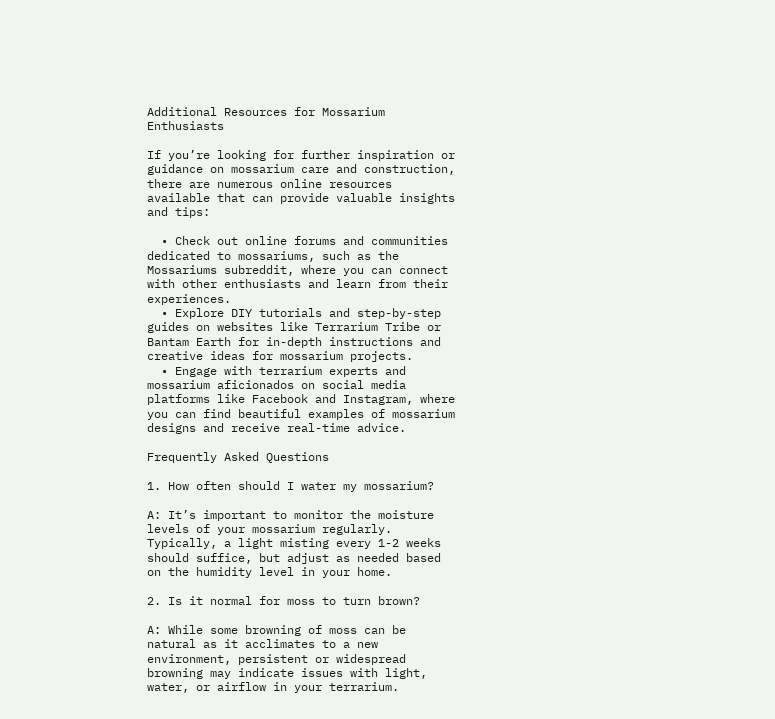Additional Resources for Mossarium Enthusiasts

If you’re looking for further inspiration or guidance on mossarium care and construction, there are numerous online resources available that can provide valuable insights and tips:

  • Check out online forums and communities dedicated to mossariums, such as the Mossariums subreddit, where you can connect with other enthusiasts and learn from their experiences.
  • Explore DIY tutorials and step-by-step guides on websites like Terrarium Tribe or Bantam Earth for in-depth instructions and creative ideas for mossarium projects.
  • Engage with terrarium experts and mossarium aficionados on social media platforms like Facebook and Instagram, where you can find beautiful examples of mossarium designs and receive real-time advice.

Frequently Asked Questions

1. How often should I water my mossarium?

A: It’s important to monitor the moisture levels of your mossarium regularly. Typically, a light misting every 1-2 weeks should suffice, but adjust as needed based on the humidity level in your home.

2. Is it normal for moss to turn brown?

A: While some browning of moss can be natural as it acclimates to a new environment, persistent or widespread browning may indicate issues with light, water, or airflow in your terrarium.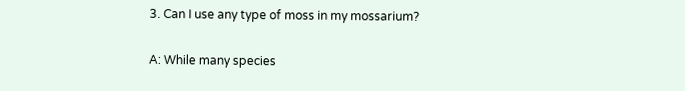3. Can I use any type of moss in my mossarium?

A: While many species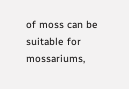of moss can be suitable for mossariums,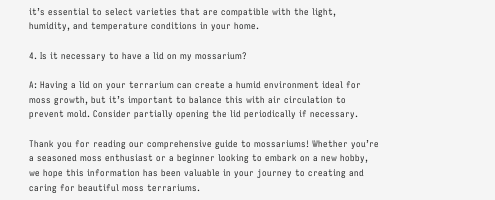it’s essential to select varieties that are compatible with the light, humidity, and temperature conditions in your home.

4. Is it necessary to have a lid on my mossarium?

A: Having a lid on your terrarium can create a humid environment ideal for moss growth, but it’s important to balance this with air circulation to prevent mold. Consider partially opening the lid periodically if necessary.

Thank you for reading our comprehensive guide to mossariums! Whether you’re a seasoned moss enthusiast or a beginner looking to embark on a new hobby, we hope this information has been valuable in your journey to creating and caring for beautiful moss terrariums.